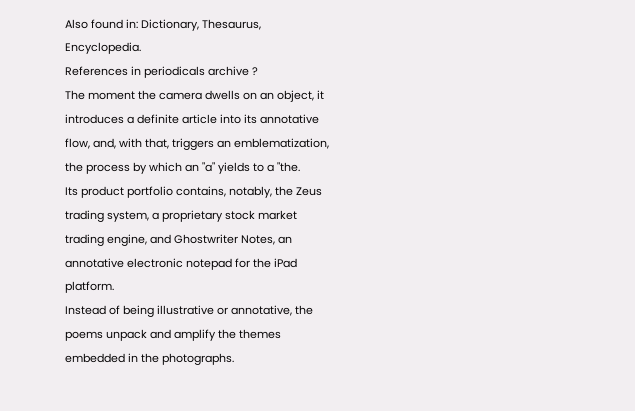Also found in: Dictionary, Thesaurus, Encyclopedia.
References in periodicals archive ?
The moment the camera dwells on an object, it introduces a definite article into its annotative flow, and, with that, triggers an emblematization, the process by which an "a" yields to a "the.
Its product portfolio contains, notably, the Zeus trading system, a proprietary stock market trading engine, and Ghostwriter Notes, an annotative electronic notepad for the iPad platform.
Instead of being illustrative or annotative, the poems unpack and amplify the themes embedded in the photographs.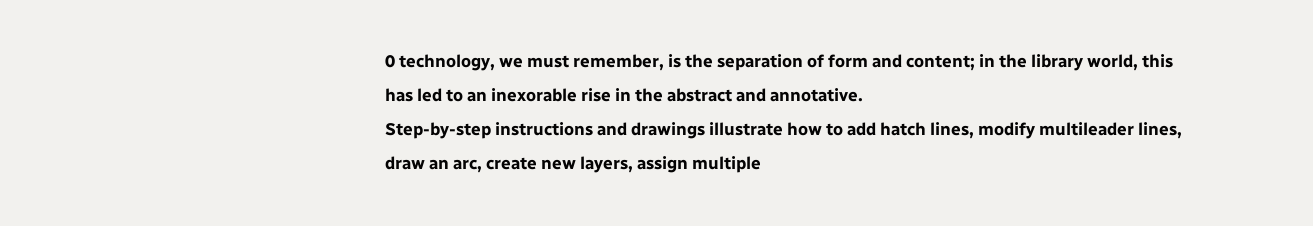0 technology, we must remember, is the separation of form and content; in the library world, this has led to an inexorable rise in the abstract and annotative.
Step-by-step instructions and drawings illustrate how to add hatch lines, modify multileader lines, draw an arc, create new layers, assign multiple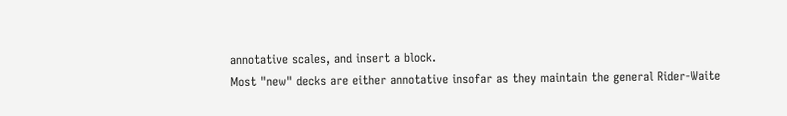annotative scales, and insert a block.
Most "new" decks are either annotative insofar as they maintain the general Rider-Waite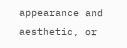appearance and aesthetic, or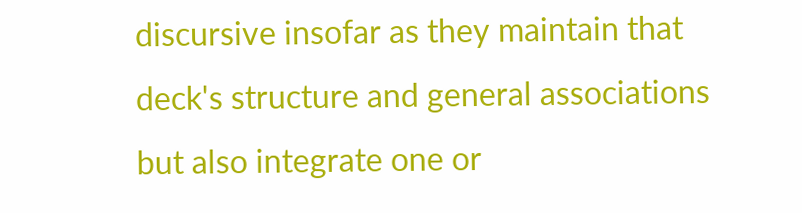discursive insofar as they maintain that deck's structure and general associations but also integrate one or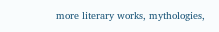more literary works, mythologies,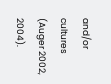and/or cultures (Auger 2002, 2004).